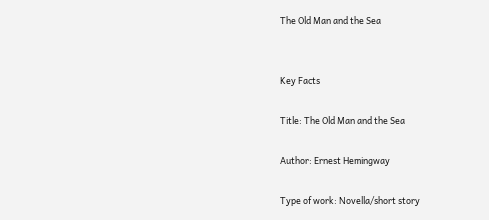The Old Man and the Sea


Key Facts

Title: The Old Man and the Sea

Author: Ernest Hemingway

Type of work: Novella/short story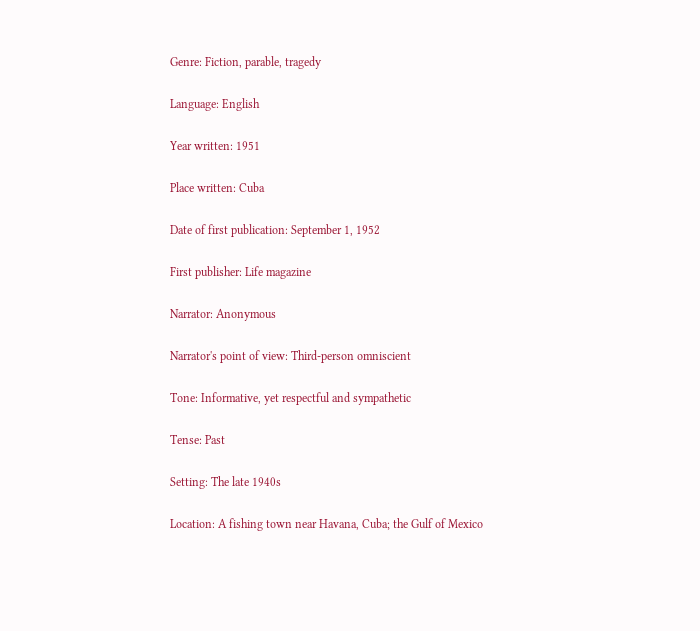Genre: Fiction, parable, tragedy

Language: English

Year written: 1951

Place written: Cuba

Date of first publication: September 1, 1952

First publisher: Life magazine

Narrator: Anonymous

Narrator's point of view: Third-person omniscient

Tone: Informative, yet respectful and sympathetic

Tense: Past

Setting: The late 1940s

Location: A fishing town near Havana, Cuba; the Gulf of Mexico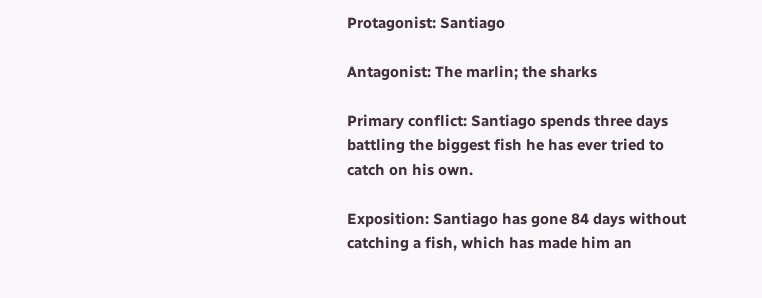Protagonist: Santiago

Antagonist: The marlin; the sharks

Primary conflict: Santiago spends three days battling the biggest fish he has ever tried to catch on his own.

Exposition: Santiago has gone 84 days without catching a fish, which has made him an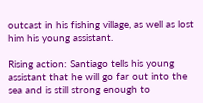outcast in his fishing village, as well as lost him his young assistant.

Rising action: Santiago tells his young assistant that he will go far out into the sea and is still strong enough to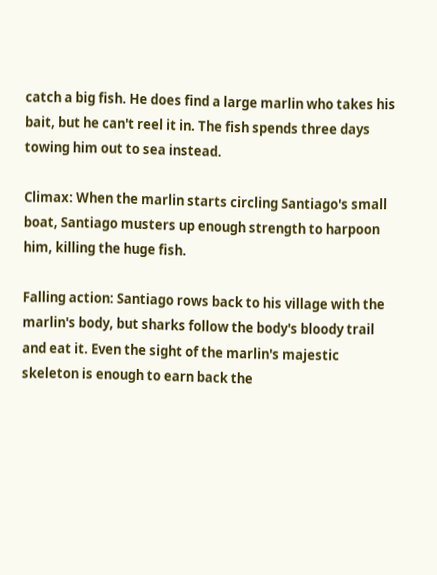catch a big fish. He does find a large marlin who takes his bait, but he can't reel it in. The fish spends three days towing him out to sea instead.

Climax: When the marlin starts circling Santiago's small boat, Santiago musters up enough strength to harpoon him, killing the huge fish.

Falling action: Santiago rows back to his village with the marlin's body, but sharks follow the body's bloody trail and eat it. Even the sight of the marlin's majestic skeleton is enough to earn back the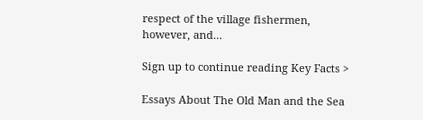respect of the village fishermen, however, and...

Sign up to continue reading Key Facts >

Essays About The Old Man and the Sea